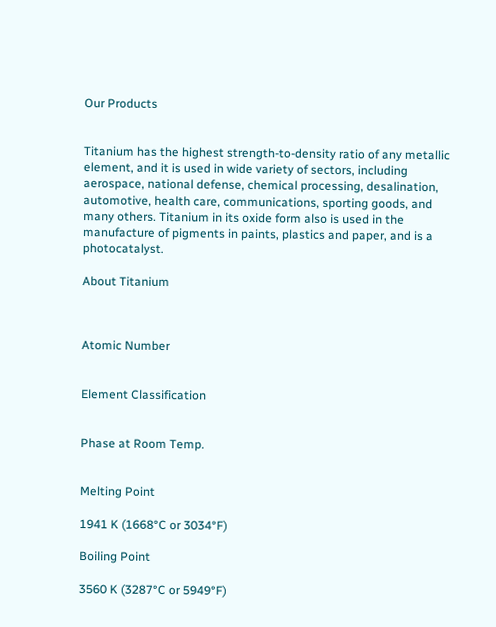Our Products


Titanium has the highest strength-to-density ratio of any metallic element, and it is used in wide variety of sectors, including aerospace, national defense, chemical processing, desalination, automotive, health care, communications, sporting goods, and many others. Titanium in its oxide form also is used in the manufacture of pigments in paints, plastics and paper, and is a photocatalyst.

About Titanium



Atomic Number


Element Classification


Phase at Room Temp.


Melting Point

1941 K (1668°C or 3034°F)

Boiling Point

3560 K (3287°C or 5949°F)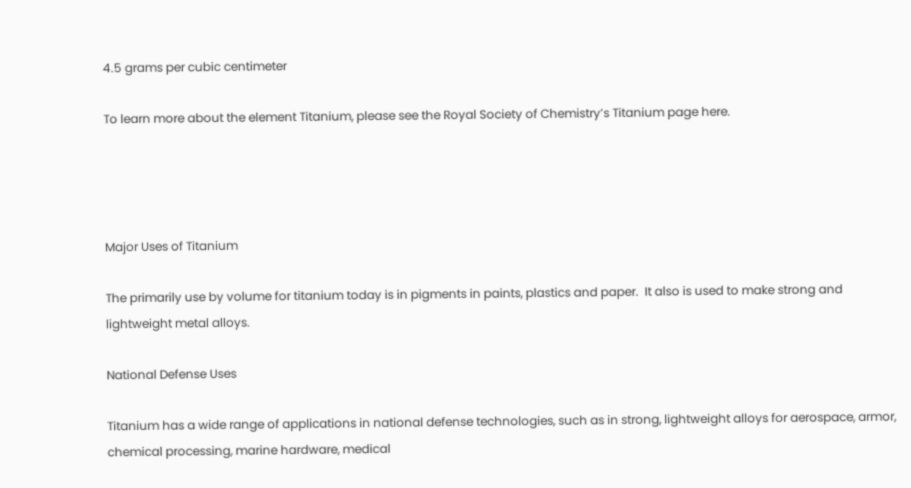4.5 grams per cubic centimeter

To learn more about the element Titanium, please see the Royal Society of Chemistry’s Titanium page here.




Major Uses of Titanium

The primarily use by volume for titanium today is in pigments in paints, plastics and paper.  It also is used to make strong and lightweight metal alloys.

National Defense Uses

Titanium has a wide range of applications in national defense technologies, such as in strong, lightweight alloys for aerospace, armor, chemical processing, marine hardware, medical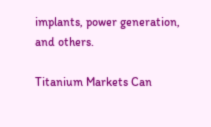implants, power generation, and others.

Titanium Markets Can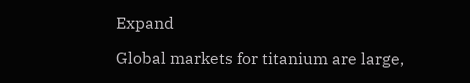Expand

Global markets for titanium are large,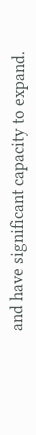and have significant capacity to expand.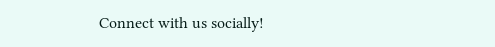Connect with us socially!